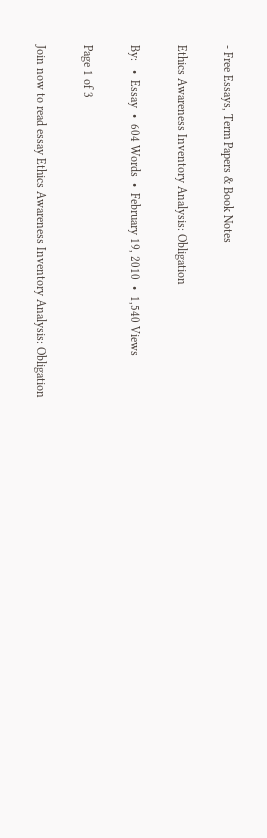- Free Essays, Term Papers & Book Notes

Ethics Awareness Inventory Analysis: Obligation

By:   •  Essay  •  604 Words  •  February 19, 2010  •  1,540 Views

Page 1 of 3

Join now to read essay Ethics Awareness Inventory Analysis: Obligation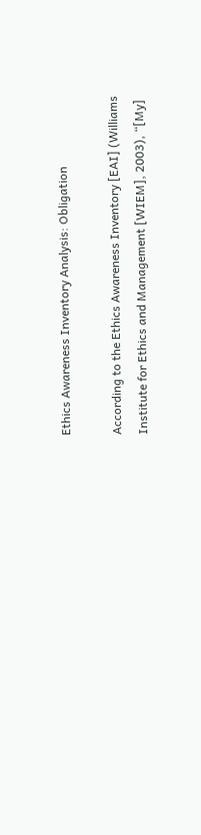Ethics Awareness Inventory Analysis: Obligation

According to the Ethics Awareness Inventory [EAI] (Williams Institute for Ethics and Management [WIEM], 2003), “[My]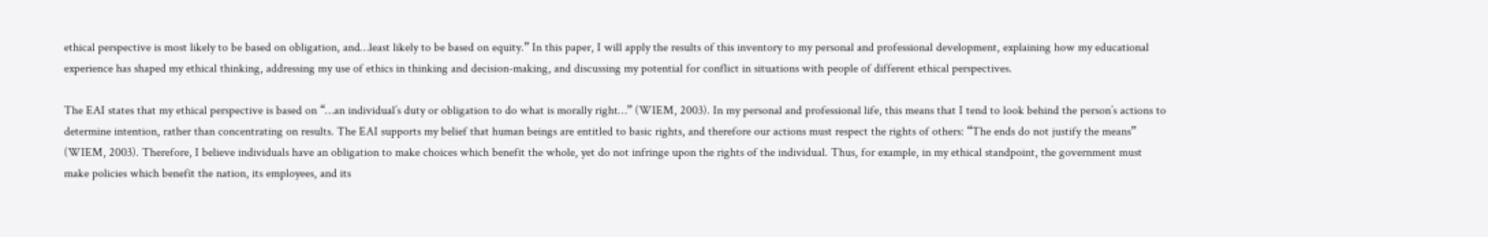ethical perspective is most likely to be based on obligation, and…least likely to be based on equity.” In this paper, I will apply the results of this inventory to my personal and professional development, explaining how my educational experience has shaped my ethical thinking, addressing my use of ethics in thinking and decision-making, and discussing my potential for conflict in situations with people of different ethical perspectives.

The EAI states that my ethical perspective is based on “…an individual’s duty or obligation to do what is morally right…” (WIEM, 2003). In my personal and professional life, this means that I tend to look behind the person’s actions to determine intention, rather than concentrating on results. The EAI supports my belief that human beings are entitled to basic rights, and therefore our actions must respect the rights of others: “The ends do not justify the means” (WIEM, 2003). Therefore, I believe individuals have an obligation to make choices which benefit the whole, yet do not infringe upon the rights of the individual. Thus, for example, in my ethical standpoint, the government must make policies which benefit the nation, its employees, and its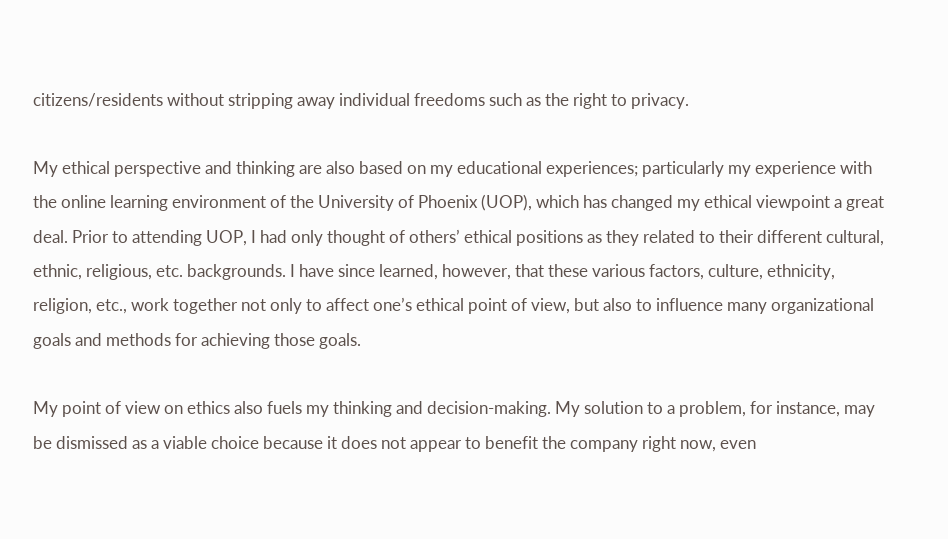citizens/residents without stripping away individual freedoms such as the right to privacy.

My ethical perspective and thinking are also based on my educational experiences; particularly my experience with the online learning environment of the University of Phoenix (UOP), which has changed my ethical viewpoint a great deal. Prior to attending UOP, I had only thought of others’ ethical positions as they related to their different cultural, ethnic, religious, etc. backgrounds. I have since learned, however, that these various factors, culture, ethnicity, religion, etc., work together not only to affect one’s ethical point of view, but also to influence many organizational goals and methods for achieving those goals.

My point of view on ethics also fuels my thinking and decision-making. My solution to a problem, for instance, may be dismissed as a viable choice because it does not appear to benefit the company right now, even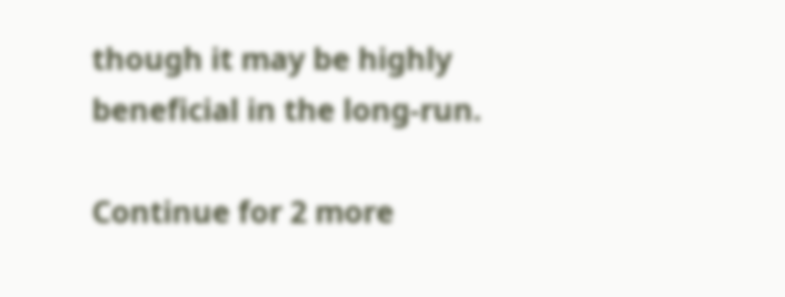though it may be highly beneficial in the long-run.

Continue for 2 more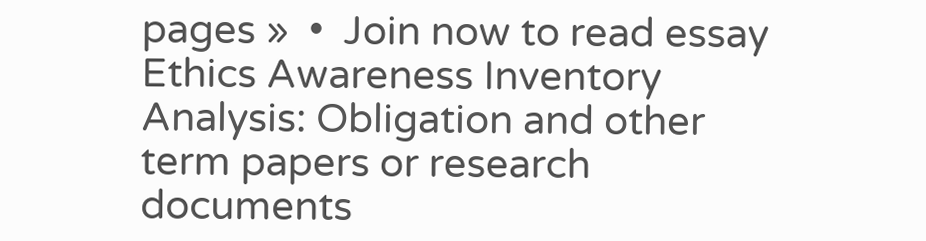pages »  •  Join now to read essay Ethics Awareness Inventory Analysis: Obligation and other term papers or research documents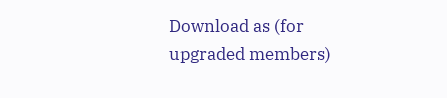Download as (for upgraded members)